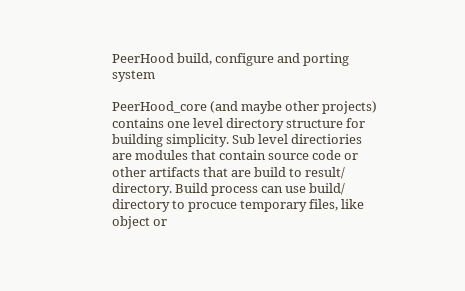PeerHood build, configure and porting system

PeerHood_core (and maybe other projects) contains one level directory structure for building simplicity. Sub level directiories are modules that contain source code or other artifacts that are build to result/ directory. Build process can use build/ directory to procuce temporary files, like object or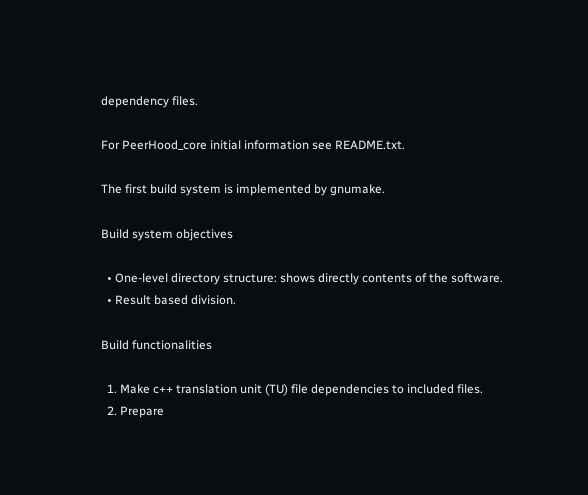dependency files.

For PeerHood_core initial information see README.txt.

The first build system is implemented by gnumake.

Build system objectives

  • One-level directory structure: shows directly contents of the software.
  • Result based division.

Build functionalities

  1. Make c++ translation unit (TU) file dependencies to included files.
  2. Prepare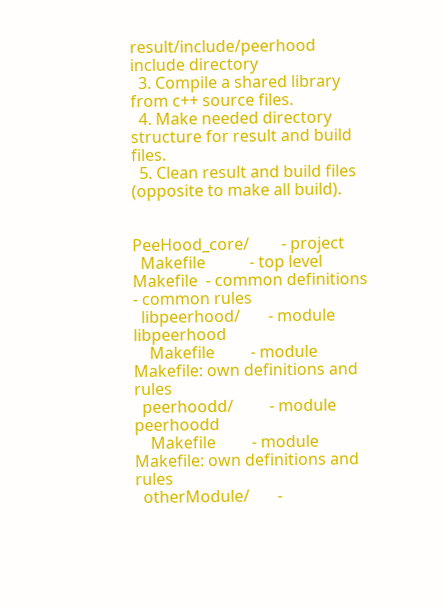result/include/peerhood include directory
  3. Compile a shared library from c++ source files.
  4. Make needed directory structure for result and build files.
  5. Clean result and build files (opposite to make all build).


PeeHood_core/        - project
  Makefile           - top level Makefile  - common definitions - common rules
  libpeerhood/       - module libpeerhood
    Makefile         - module Makefile: own definitions and rules
  peerhoodd/         - module peerhoodd
    Makefile         - module Makefile: own definitions and rules
  otherModule/       -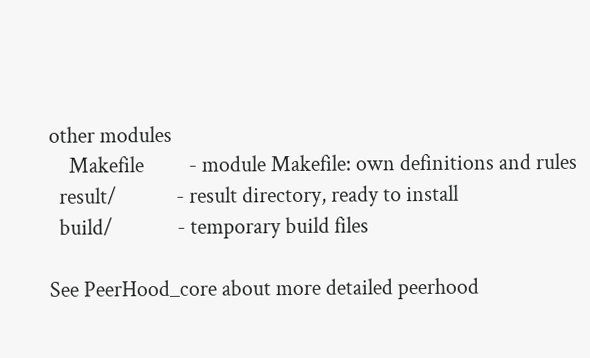other modules
    Makefile         - module Makefile: own definitions and rules
  result/            - result directory, ready to install
  build/             - temporary build files

See PeerHood_core about more detailed peerhood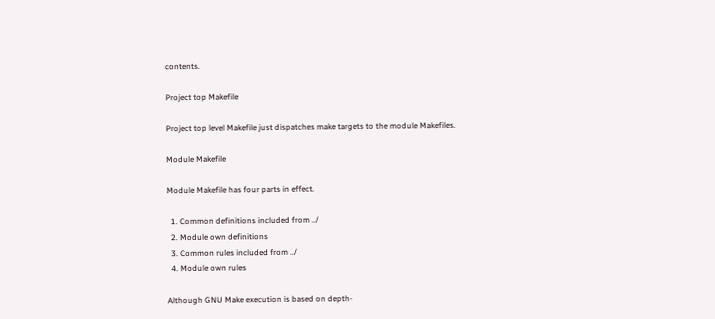contents.

Project top Makefile

Project top level Makefile just dispatches make targets to the module Makefiles.

Module Makefile

Module Makefile has four parts in effect.

  1. Common definitions included from ../
  2. Module own definitions
  3. Common rules included from ../
  4. Module own rules

Although GNU Make execution is based on depth-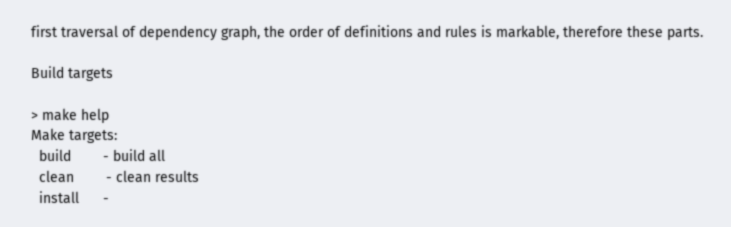first traversal of dependency graph, the order of definitions and rules is markable, therefore these parts.

Build targets

> make help
Make targets:
  build        - build all
  clean        - clean results
  install      -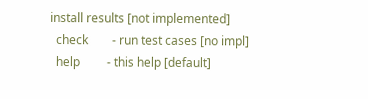install results [not implemented]
  check        - run test cases [no impl]
  help         - this help [default]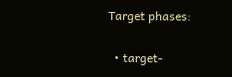Target phases:

  • target-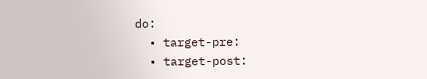do:
  • target-pre:
  • target-post: